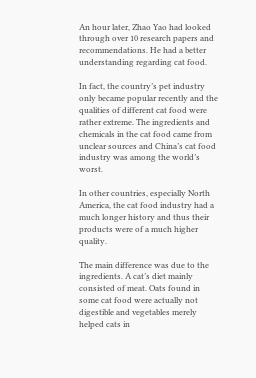An hour later, Zhao Yao had looked through over 10 research papers and recommendations. He had a better understanding regarding cat food.

In fact, the country’s pet industry only became popular recently and the qualities of different cat food were rather extreme. The ingredients and chemicals in the cat food came from unclear sources and China’s cat food industry was among the world’s worst.

In other countries, especially North America, the cat food industry had a much longer history and thus their products were of a much higher quality.

The main difference was due to the ingredients. A cat’s diet mainly consisted of meat. Oats found in some cat food were actually not digestible and vegetables merely helped cats in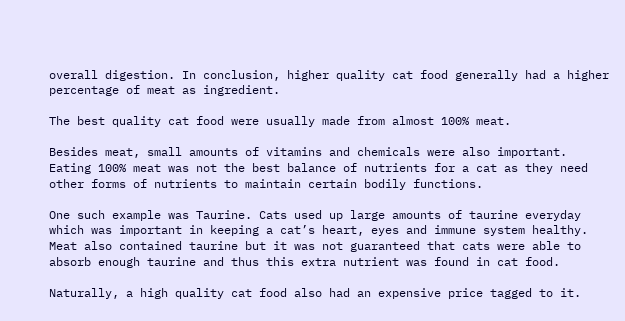overall digestion. In conclusion, higher quality cat food generally had a higher percentage of meat as ingredient.

The best quality cat food were usually made from almost 100% meat.

Besides meat, small amounts of vitamins and chemicals were also important. Eating 100% meat was not the best balance of nutrients for a cat as they need other forms of nutrients to maintain certain bodily functions.

One such example was Taurine. Cats used up large amounts of taurine everyday which was important in keeping a cat’s heart, eyes and immune system healthy. Meat also contained taurine but it was not guaranteed that cats were able to absorb enough taurine and thus this extra nutrient was found in cat food.

Naturally, a high quality cat food also had an expensive price tagged to it.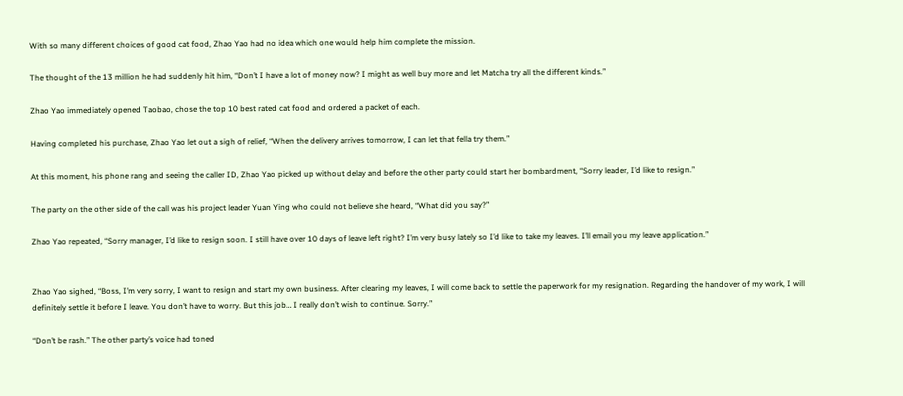With so many different choices of good cat food, Zhao Yao had no idea which one would help him complete the mission.

The thought of the 13 million he had suddenly hit him, “Don’t I have a lot of money now? I might as well buy more and let Matcha try all the different kinds.”

Zhao Yao immediately opened Taobao, chose the top 10 best rated cat food and ordered a packet of each.

Having completed his purchase, Zhao Yao let out a sigh of relief, “When the delivery arrives tomorrow, I can let that fella try them.”

At this moment, his phone rang and seeing the caller ID, Zhao Yao picked up without delay and before the other party could start her bombardment, “Sorry leader, I’d like to resign.”

The party on the other side of the call was his project leader Yuan Ying who could not believe she heard, “What did you say?”

Zhao Yao repeated, “Sorry manager, I’d like to resign soon. I still have over 10 days of leave left right? I’m very busy lately so I’d like to take my leaves. I’ll email you my leave application.”


Zhao Yao sighed, “Boss, I’m very sorry, I want to resign and start my own business. After clearing my leaves, I will come back to settle the paperwork for my resignation. Regarding the handover of my work, I will definitely settle it before I leave. You don’t have to worry. But this job… I really don’t wish to continue. Sorry.”

“Don’t be rash.” The other party’s voice had toned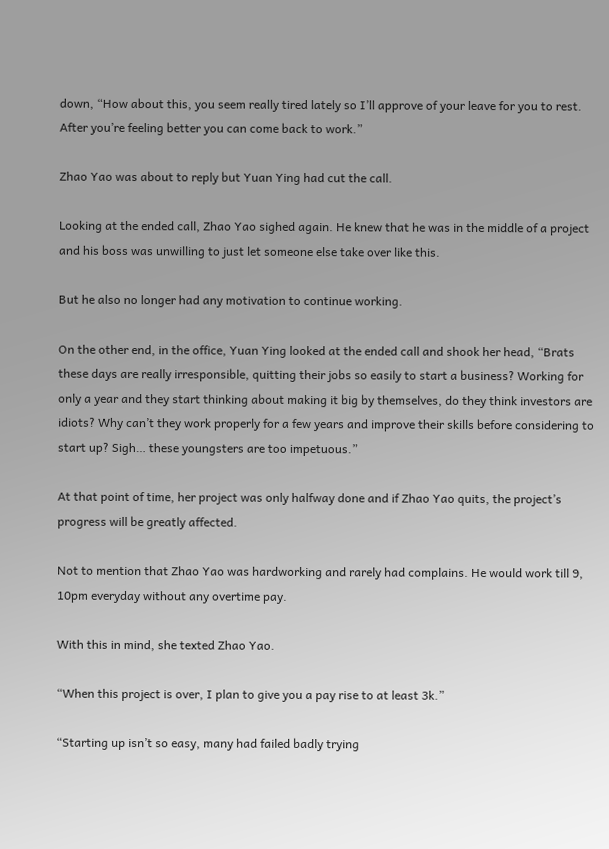down, “How about this, you seem really tired lately so I’ll approve of your leave for you to rest. After you’re feeling better you can come back to work.”

Zhao Yao was about to reply but Yuan Ying had cut the call.

Looking at the ended call, Zhao Yao sighed again. He knew that he was in the middle of a project and his boss was unwilling to just let someone else take over like this.

But he also no longer had any motivation to continue working.

On the other end, in the office, Yuan Ying looked at the ended call and shook her head, “Brats these days are really irresponsible, quitting their jobs so easily to start a business? Working for only a year and they start thinking about making it big by themselves, do they think investors are idiots? Why can’t they work properly for a few years and improve their skills before considering to start up? Sigh… these youngsters are too impetuous.”

At that point of time, her project was only halfway done and if Zhao Yao quits, the project’s progress will be greatly affected.

Not to mention that Zhao Yao was hardworking and rarely had complains. He would work till 9, 10pm everyday without any overtime pay.

With this in mind, she texted Zhao Yao.

“When this project is over, I plan to give you a pay rise to at least 3k.”

“Starting up isn’t so easy, many had failed badly trying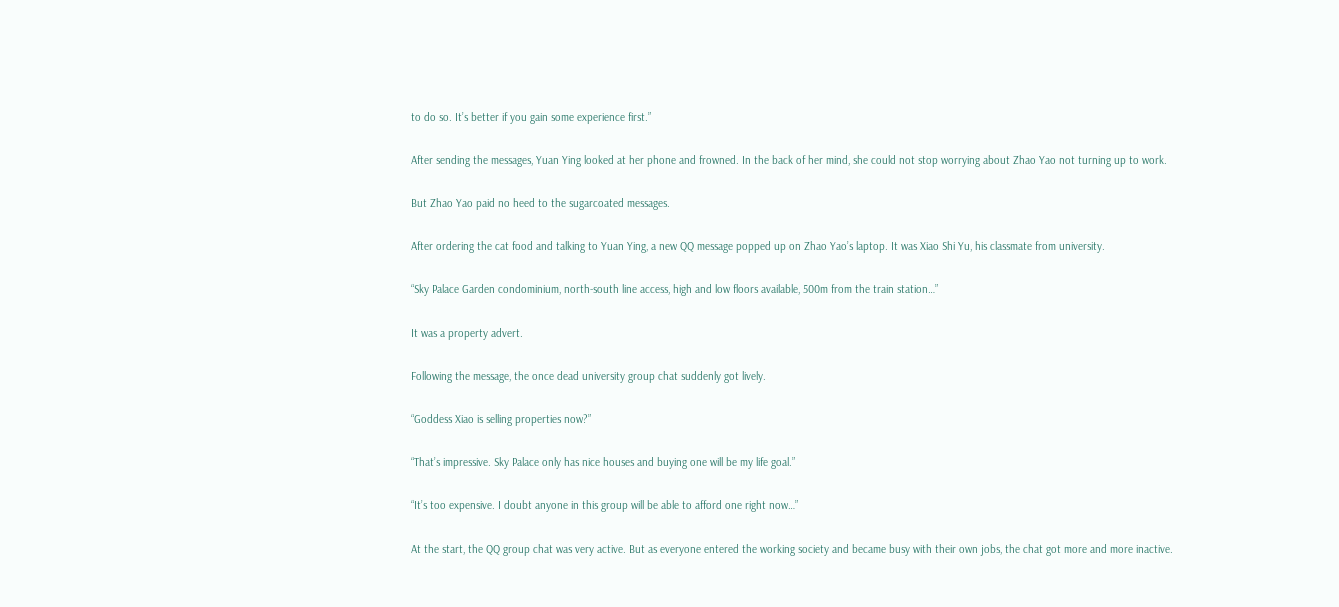to do so. It’s better if you gain some experience first.”

After sending the messages, Yuan Ying looked at her phone and frowned. In the back of her mind, she could not stop worrying about Zhao Yao not turning up to work.

But Zhao Yao paid no heed to the sugarcoated messages.

After ordering the cat food and talking to Yuan Ying, a new QQ message popped up on Zhao Yao’s laptop. It was Xiao Shi Yu, his classmate from university.

“Sky Palace Garden condominium, north-south line access, high and low floors available, 500m from the train station…”

It was a property advert.

Following the message, the once dead university group chat suddenly got lively.

“Goddess Xiao is selling properties now?”

“That’s impressive. Sky Palace only has nice houses and buying one will be my life goal.”

“It’s too expensive. I doubt anyone in this group will be able to afford one right now…”

At the start, the QQ group chat was very active. But as everyone entered the working society and became busy with their own jobs, the chat got more and more inactive.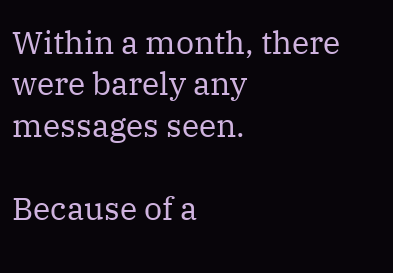Within a month, there were barely any messages seen.

Because of a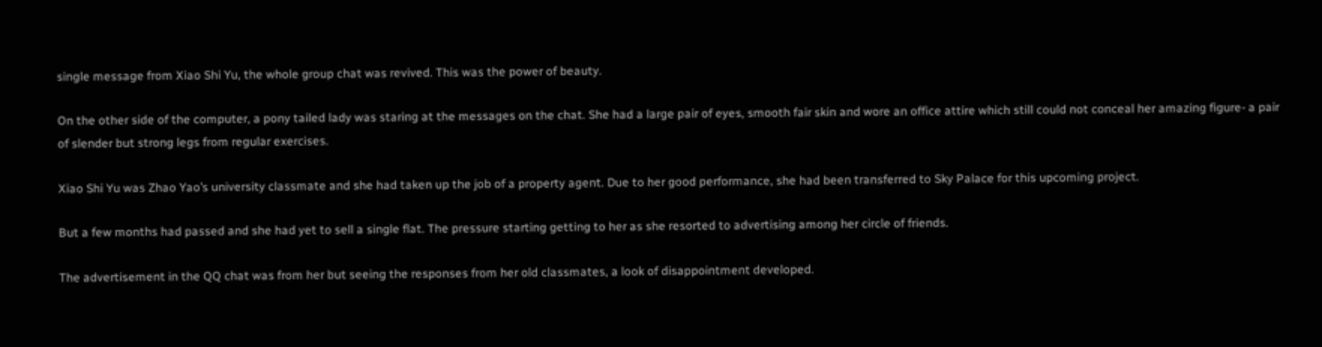single message from Xiao Shi Yu, the whole group chat was revived. This was the power of beauty.

On the other side of the computer, a pony tailed lady was staring at the messages on the chat. She had a large pair of eyes, smooth fair skin and wore an office attire which still could not conceal her amazing figure- a pair of slender but strong legs from regular exercises.

Xiao Shi Yu was Zhao Yao’s university classmate and she had taken up the job of a property agent. Due to her good performance, she had been transferred to Sky Palace for this upcoming project.

But a few months had passed and she had yet to sell a single flat. The pressure starting getting to her as she resorted to advertising among her circle of friends.

The advertisement in the QQ chat was from her but seeing the responses from her old classmates, a look of disappointment developed.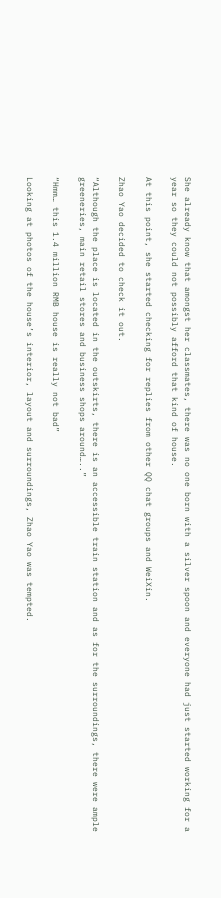She already know that amongst her classmates, there was no one born with a silver spoon and everyone had just started working for a year so they could not possibly afford that kind of house.

At this point, she started checking for replies from other QQ chat groups and WeiXin.

Zhao Yao decided to check it out.

“Although the place is located in the outskirts, there is an accessible train station and as for the surroundings, there were ample greeneries, main retail stores and business shops around…..”

“Hmm… this 1.4 million RMB house is really not bad”

Looking at photos of the house’s interior, layout and surroundings, Zhao Yao was tempted.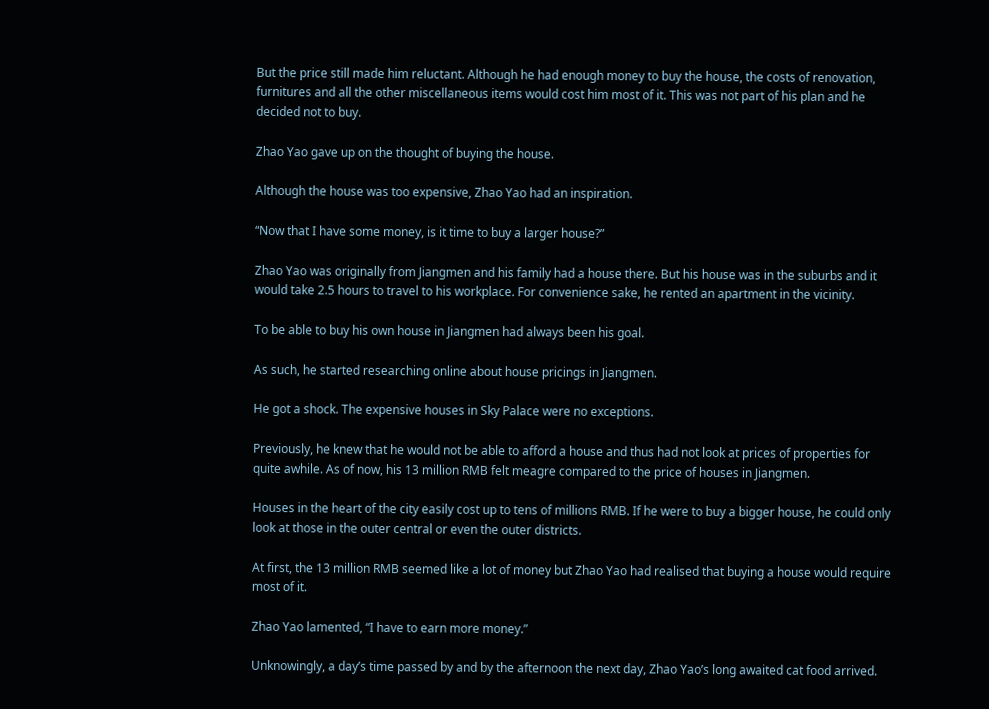But the price still made him reluctant. Although he had enough money to buy the house, the costs of renovation, furnitures and all the other miscellaneous items would cost him most of it. This was not part of his plan and he decided not to buy.

Zhao Yao gave up on the thought of buying the house.

Although the house was too expensive, Zhao Yao had an inspiration.

“Now that I have some money, is it time to buy a larger house?”

Zhao Yao was originally from Jiangmen and his family had a house there. But his house was in the suburbs and it would take 2.5 hours to travel to his workplace. For convenience sake, he rented an apartment in the vicinity.

To be able to buy his own house in Jiangmen had always been his goal.

As such, he started researching online about house pricings in Jiangmen.

He got a shock. The expensive houses in Sky Palace were no exceptions.

Previously, he knew that he would not be able to afford a house and thus had not look at prices of properties for quite awhile. As of now, his 13 million RMB felt meagre compared to the price of houses in Jiangmen.

Houses in the heart of the city easily cost up to tens of millions RMB. If he were to buy a bigger house, he could only look at those in the outer central or even the outer districts.

At first, the 13 million RMB seemed like a lot of money but Zhao Yao had realised that buying a house would require most of it.

Zhao Yao lamented, “I have to earn more money.”

Unknowingly, a day’s time passed by and by the afternoon the next day, Zhao Yao’s long awaited cat food arrived.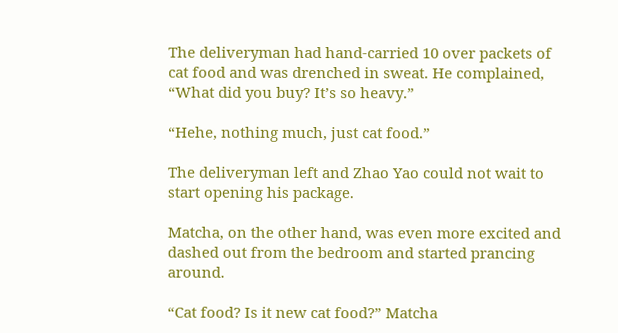The deliveryman had hand-carried 10 over packets of cat food and was drenched in sweat. He complained, “What did you buy? It’s so heavy.”

“Hehe, nothing much, just cat food.”

The deliveryman left and Zhao Yao could not wait to start opening his package.

Matcha, on the other hand, was even more excited and dashed out from the bedroom and started prancing around.

“Cat food? Is it new cat food?” Matcha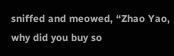sniffed and meowed, “Zhao Yao, why did you buy so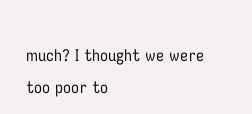much? I thought we were too poor to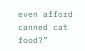even afford canned cat food?”